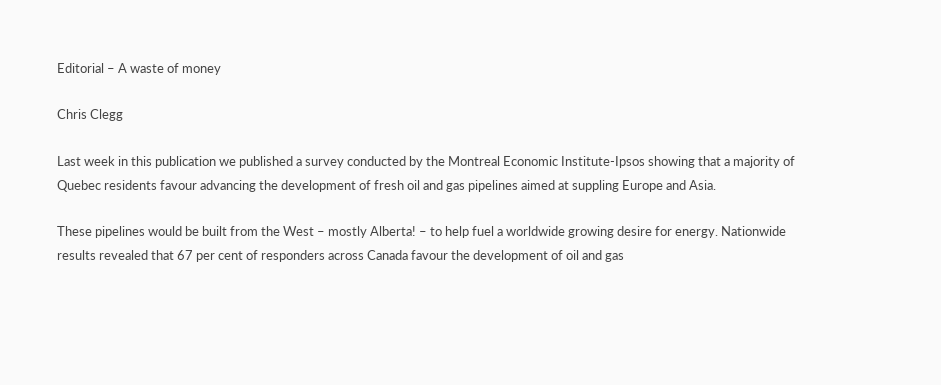Editorial – A waste of money

Chris Clegg

Last week in this publication we published a survey conducted by the Montreal Economic Institute-Ipsos showing that a majority of Quebec residents favour advancing the development of fresh oil and gas pipelines aimed at suppling Europe and Asia.

These pipelines would be built from the West – mostly Alberta! – to help fuel a worldwide growing desire for energy. Nationwide results revealed that 67 per cent of responders across Canada favour the development of oil and gas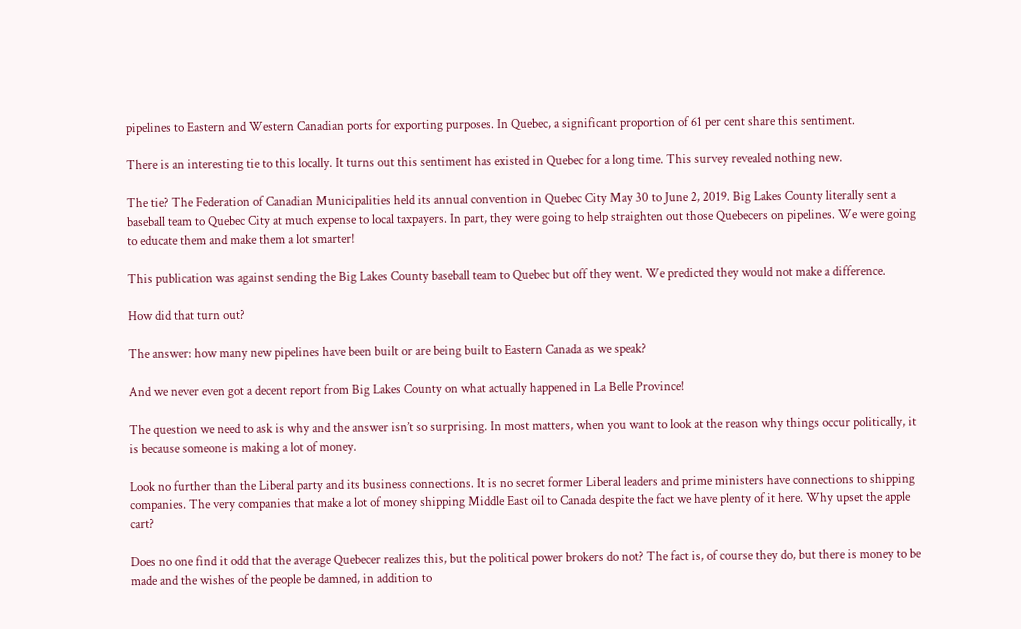pipelines to Eastern and Western Canadian ports for exporting purposes. In Quebec, a significant proportion of 61 per cent share this sentiment.

There is an interesting tie to this locally. It turns out this sentiment has existed in Quebec for a long time. This survey revealed nothing new.

The tie? The Federation of Canadian Municipalities held its annual convention in Quebec City May 30 to June 2, 2019. Big Lakes County literally sent a baseball team to Quebec City at much expense to local taxpayers. In part, they were going to help straighten out those Quebecers on pipelines. We were going to educate them and make them a lot smarter!

This publication was against sending the Big Lakes County baseball team to Quebec but off they went. We predicted they would not make a difference.

How did that turn out?

The answer: how many new pipelines have been built or are being built to Eastern Canada as we speak?

And we never even got a decent report from Big Lakes County on what actually happened in La Belle Province!

The question we need to ask is why and the answer isn’t so surprising. In most matters, when you want to look at the reason why things occur politically, it is because someone is making a lot of money.

Look no further than the Liberal party and its business connections. It is no secret former Liberal leaders and prime ministers have connections to shipping companies. The very companies that make a lot of money shipping Middle East oil to Canada despite the fact we have plenty of it here. Why upset the apple cart?

Does no one find it odd that the average Quebecer realizes this, but the political power brokers do not? The fact is, of course they do, but there is money to be made and the wishes of the people be damned, in addition to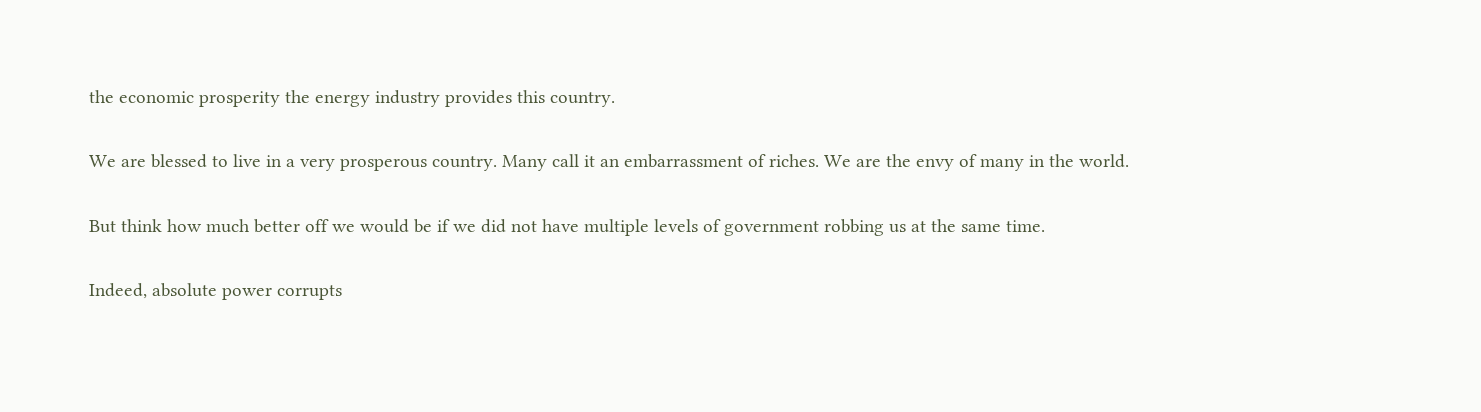the economic prosperity the energy industry provides this country.

We are blessed to live in a very prosperous country. Many call it an embarrassment of riches. We are the envy of many in the world.

But think how much better off we would be if we did not have multiple levels of government robbing us at the same time.

Indeed, absolute power corrupts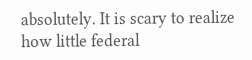absolutely. It is scary to realize how little federal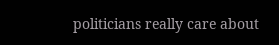politicians really care about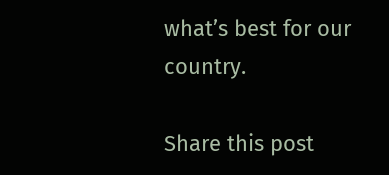what’s best for our country.

Share this post